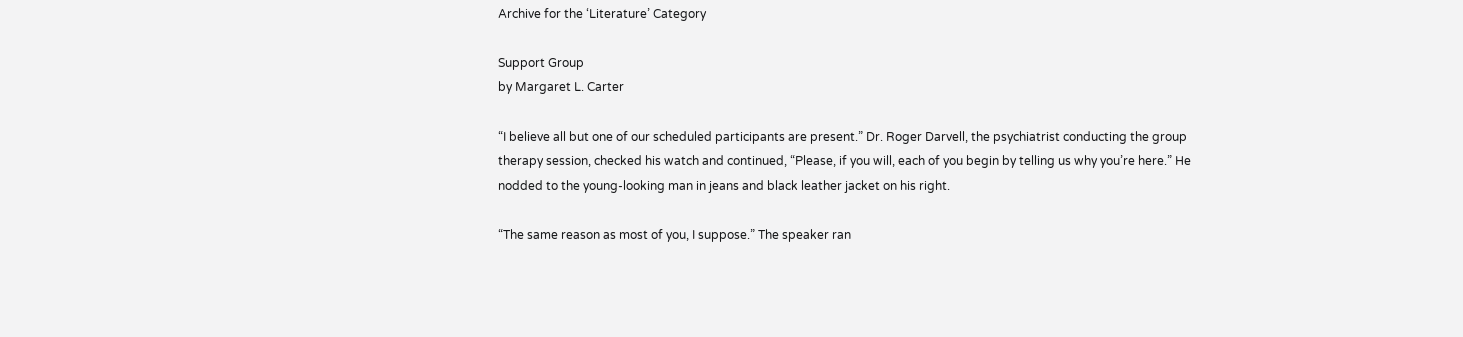Archive for the ‘Literature’ Category

Support Group
by Margaret L. Carter

“I believe all but one of our scheduled participants are present.” Dr. Roger Darvell, the psychiatrist conducting the group therapy session, checked his watch and continued, “Please, if you will, each of you begin by telling us why you’re here.” He nodded to the young-looking man in jeans and black leather jacket on his right.

“The same reason as most of you, I suppose.” The speaker ran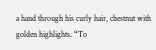a hand through his curly hair, chestnut with golden highlights. “To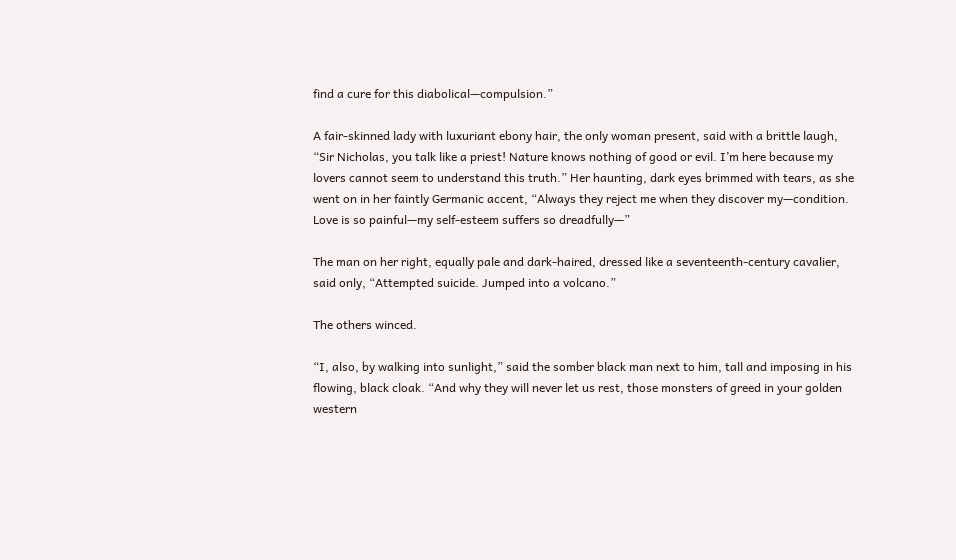find a cure for this diabolical—compulsion.”

A fair-skinned lady with luxuriant ebony hair, the only woman present, said with a brittle laugh, “Sir Nicholas, you talk like a priest! Nature knows nothing of good or evil. I’m here because my lovers cannot seem to understand this truth.” Her haunting, dark eyes brimmed with tears, as she went on in her faintly Germanic accent, “Always they reject me when they discover my—condition. Love is so painful—my self-esteem suffers so dreadfully—”

The man on her right, equally pale and dark-haired, dressed like a seventeenth-century cavalier, said only, “Attempted suicide. Jumped into a volcano.”

The others winced.

“I, also, by walking into sunlight,” said the somber black man next to him, tall and imposing in his flowing, black cloak. “And why they will never let us rest, those monsters of greed in your golden western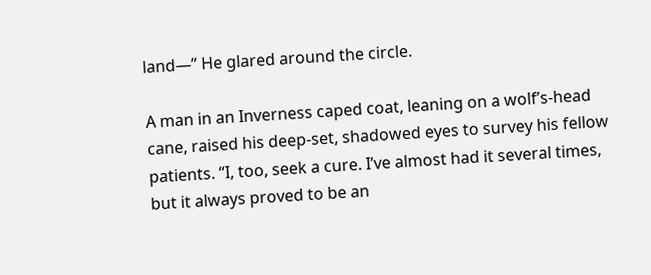land—” He glared around the circle.

A man in an Inverness caped coat, leaning on a wolf’s-head cane, raised his deep-set, shadowed eyes to survey his fellow patients. “I, too, seek a cure. I’ve almost had it several times, but it always proved to be an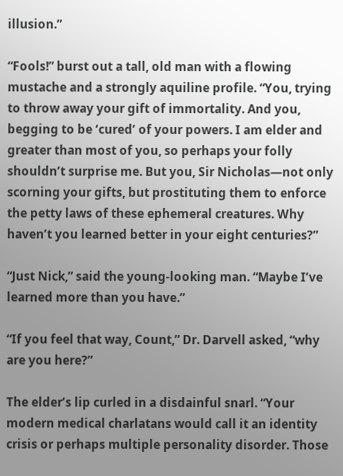illusion.”

“Fools!” burst out a tall, old man with a flowing mustache and a strongly aquiline profile. “You, trying to throw away your gift of immortality. And you, begging to be ‘cured’ of your powers. I am elder and greater than most of you, so perhaps your folly shouldn’t surprise me. But you, Sir Nicholas—not only scorning your gifts, but prostituting them to enforce the petty laws of these ephemeral creatures. Why haven’t you learned better in your eight centuries?”

“Just Nick,” said the young-looking man. “Maybe I’ve learned more than you have.”

“If you feel that way, Count,” Dr. Darvell asked, “why are you here?”

The elder’s lip curled in a disdainful snarl. “Your modern medical charlatans would call it an identity crisis or perhaps multiple personality disorder. Those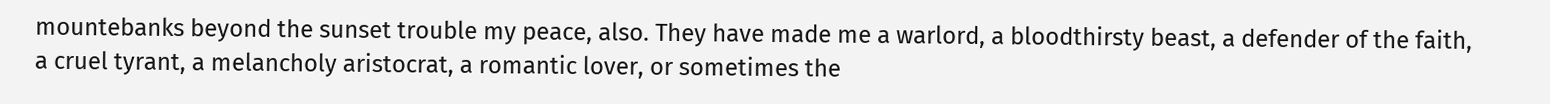mountebanks beyond the sunset trouble my peace, also. They have made me a warlord, a bloodthirsty beast, a defender of the faith, a cruel tyrant, a melancholy aristocrat, a romantic lover, or sometimes the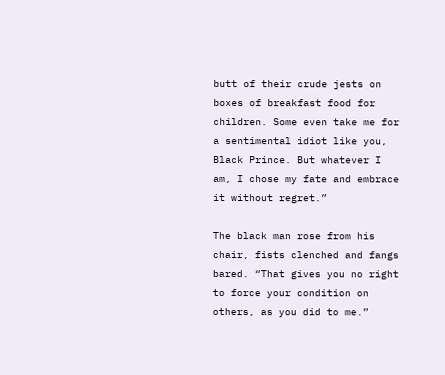butt of their crude jests on boxes of breakfast food for children. Some even take me for a sentimental idiot like you, Black Prince. But whatever I am, I chose my fate and embrace it without regret.”

The black man rose from his chair, fists clenched and fangs bared. “That gives you no right to force your condition on others, as you did to me.”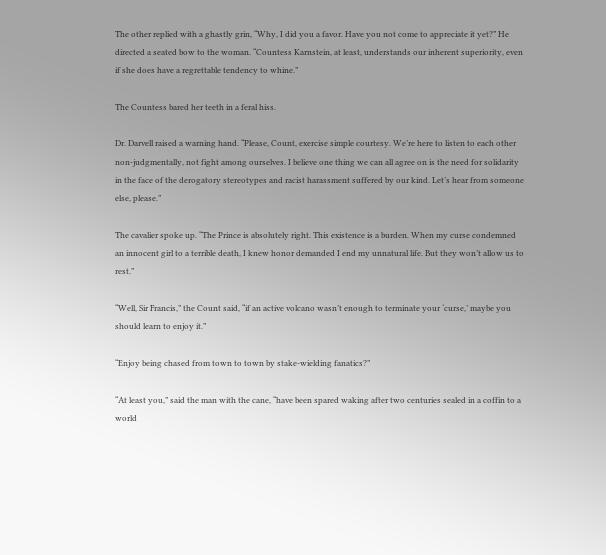The other replied with a ghastly grin, “Why, I did you a favor. Have you not come to appreciate it yet?” He directed a seated bow to the woman. “Countess Karnstein, at least, understands our inherent superiority, even if she does have a regrettable tendency to whine.”

The Countess bared her teeth in a feral hiss.

Dr. Darvell raised a warning hand. “Please, Count, exercise simple courtesy. We’re here to listen to each other non-judgmentally, not fight among ourselves. I believe one thing we can all agree on is the need for solidarity in the face of the derogatory stereotypes and racist harassment suffered by our kind. Let’s hear from someone else, please.”

The cavalier spoke up. “The Prince is absolutely right. This existence is a burden. When my curse condemned an innocent girl to a terrible death, I knew honor demanded I end my unnatural life. But they won’t allow us to rest.”

“Well, Sir Francis,” the Count said, “if an active volcano wasn’t enough to terminate your ‘curse,’ maybe you should learn to enjoy it.”

“Enjoy being chased from town to town by stake-wielding fanatics?”

“At least you,” said the man with the cane, “have been spared waking after two centuries sealed in a coffin to a world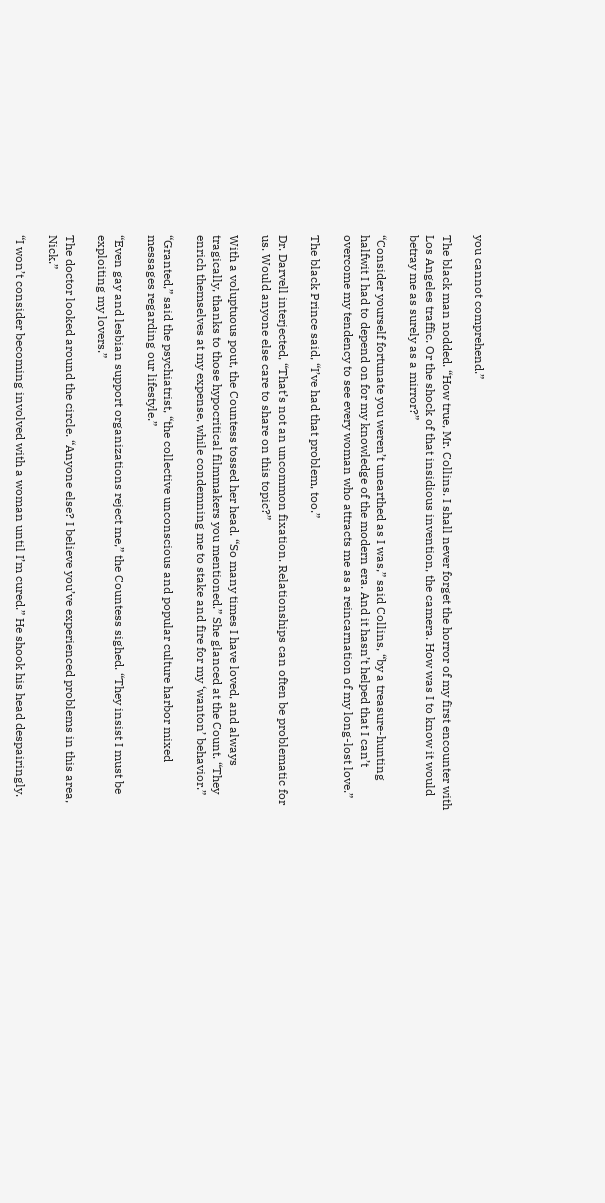you cannot comprehend.”

The black man nodded. “How true, Mr. Collins. I shall never forget the horror of my first encounter with Los Angeles traffic. Or the shock of that insidious invention, the camera. How was I to know it would betray me as surely as a mirror?”

“Consider yourself fortunate you weren’t unearthed as I was,” said Collins, “by a treasure-hunting halfwit I had to depend on for my knowledge of the modern era. And it hasn’t helped that I can’t overcome my tendency to see every woman who attracts me as a reincarnation of my long-lost love.”

The black Prince said, “I’ve had that problem, too.”

Dr. Darvell interjected, “That’s not an uncommon fixation. Relationships can often be problematic for us. Would anyone else care to share on this topic?”

With a voluptuous pout, the Countess tossed her head. “So many times I have loved, and always tragically, thanks to those hypocritical filmmakers you mentioned.” She glanced at the Count. “They enrich themselves at my expense, while condemning me to stake and fire for my ‘wanton’ behavior.”

“Granted,” said the psychiatrist, “the collective unconscious and popular culture harbor mixed messages regarding our lifestyle.”

“Even gay and lesbian support organizations reject me,” the Countess sighed. “They insist I must be exploiting my lovers.”

The doctor looked around the circle. “Anyone else? I believe you’ve experienced problems in this area, Nick.”

“I won’t consider becoming involved with a woman until I’m cured.” He shook his head despairingly.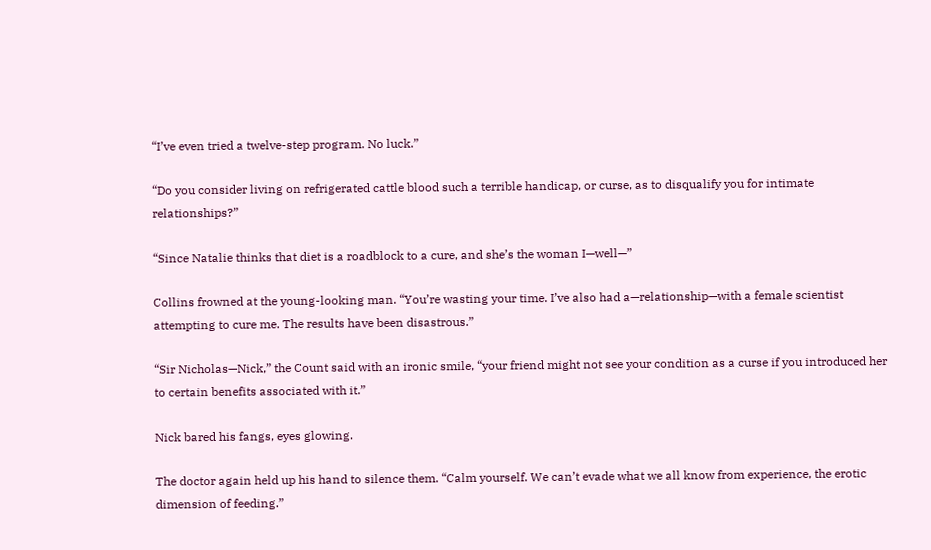“I’ve even tried a twelve-step program. No luck.”

“Do you consider living on refrigerated cattle blood such a terrible handicap, or curse, as to disqualify you for intimate relationships?”

“Since Natalie thinks that diet is a roadblock to a cure, and she’s the woman I—well—”

Collins frowned at the young-looking man. “You’re wasting your time. I’ve also had a—relationship—with a female scientist attempting to cure me. The results have been disastrous.”

“Sir Nicholas—Nick,” the Count said with an ironic smile, “your friend might not see your condition as a curse if you introduced her to certain benefits associated with it.”

Nick bared his fangs, eyes glowing.

The doctor again held up his hand to silence them. “Calm yourself. We can’t evade what we all know from experience, the erotic dimension of feeding.”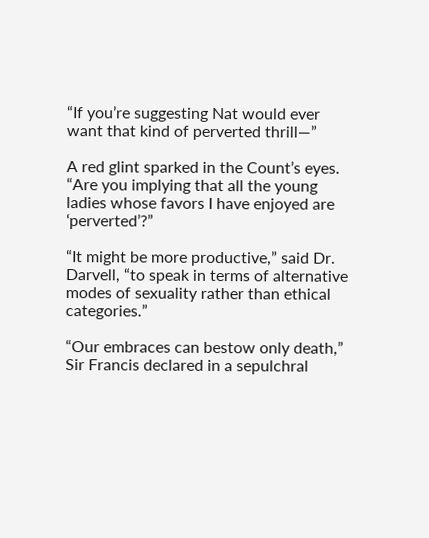“If you’re suggesting Nat would ever want that kind of perverted thrill—”

A red glint sparked in the Count’s eyes. “Are you implying that all the young ladies whose favors I have enjoyed are ‘perverted’?”

“It might be more productive,” said Dr. Darvell, “to speak in terms of alternative modes of sexuality rather than ethical categories.”

“Our embraces can bestow only death,” Sir Francis declared in a sepulchral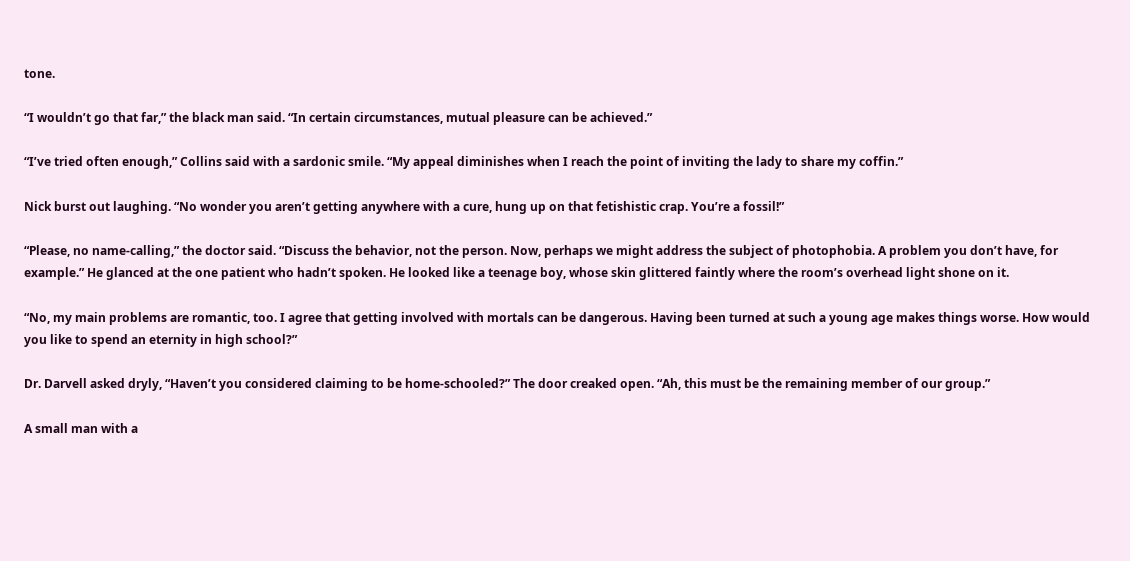tone.

“I wouldn’t go that far,” the black man said. “In certain circumstances, mutual pleasure can be achieved.”

“I’ve tried often enough,” Collins said with a sardonic smile. “My appeal diminishes when I reach the point of inviting the lady to share my coffin.”

Nick burst out laughing. “No wonder you aren’t getting anywhere with a cure, hung up on that fetishistic crap. You’re a fossil!”

“Please, no name-calling,” the doctor said. “Discuss the behavior, not the person. Now, perhaps we might address the subject of photophobia. A problem you don’t have, for example.” He glanced at the one patient who hadn’t spoken. He looked like a teenage boy, whose skin glittered faintly where the room’s overhead light shone on it.

“No, my main problems are romantic, too. I agree that getting involved with mortals can be dangerous. Having been turned at such a young age makes things worse. How would you like to spend an eternity in high school?”

Dr. Darvell asked dryly, “Haven’t you considered claiming to be home-schooled?” The door creaked open. “Ah, this must be the remaining member of our group.”

A small man with a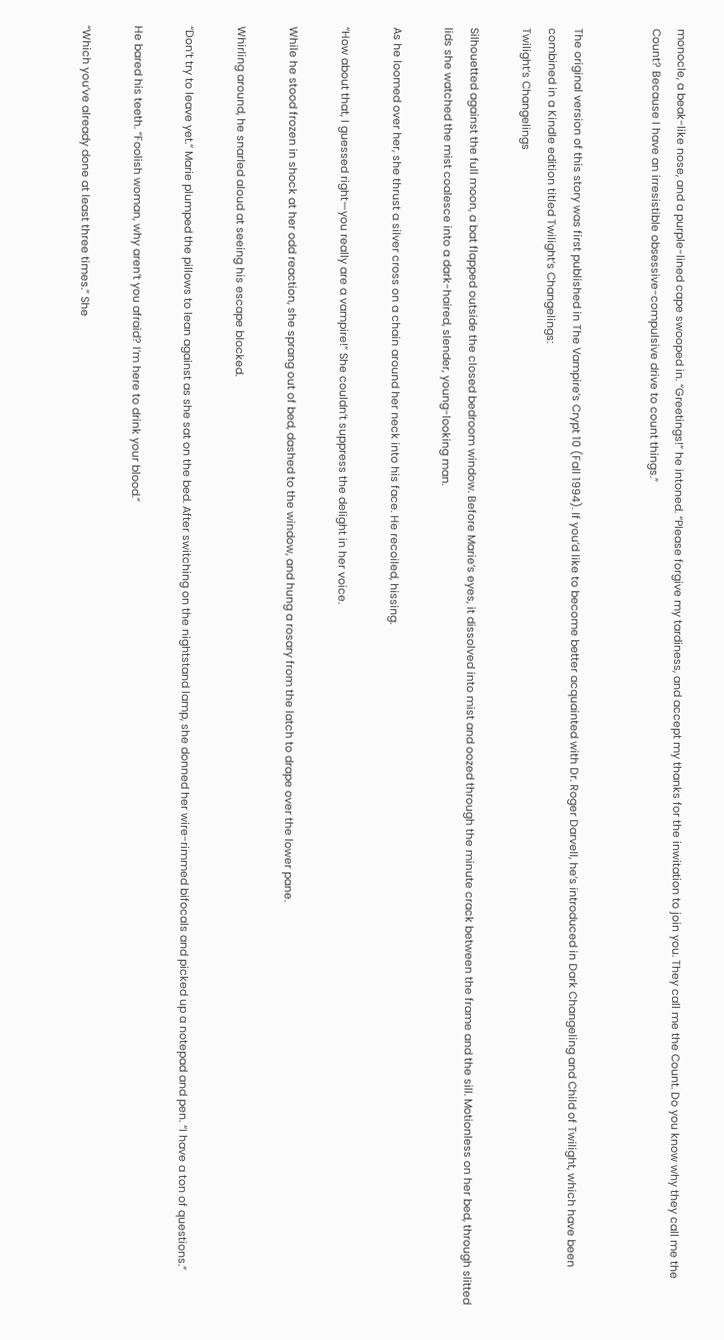monocle, a beak-like nose, and a purple-lined cape swooped in. “Greetings!” he intoned. “Please forgive my tardiness, and accept my thanks for the inwitation to join you. They call me the Count. Do you know why they call me the Count? Because I have an irresistible obsessive-compulsive drive to count things.”


The original version of this story was first published in The Vampire’s Crypt 10 (Fall 1994). If you’d like to become better acquainted with Dr. Roger Darvell, he’s introduced in Dark Changeling and Child of Twilight, which have been combined in a Kindle edition titled Twilight’s Changelings:
Twilight’s Changelings

Silhouetted against the full moon, a bat flapped outside the closed bedroom window. Before Marie’s eyes, it dissolved into mist and oozed through the minute crack between the frame and the sill. Motionless on her bed, through slitted lids she watched the mist coalesce into a dark-haired, slender, young-looking man.

As he loomed over her, she thrust a silver cross on a chain around her neck into his face. He recoiled, hissing.

“How about that, I guessed right—you really are a vampire!” She couldn’t suppress the delight in her voice.

While he stood frozen in shock at her odd reaction, she sprang out of bed, dashed to the window, and hung a rosary from the latch to drape over the lower pane.

Whirling around, he snarled aloud at seeing his escape blocked.

“Don’t try to leave yet.” Marie plumped the pillows to lean against as she sat on the bed. After switching on the nightstand lamp, she donned her wire-rimmed bifocals and picked up a notepad and pen. “I have a ton of questions.”

He bared his teeth. “Foolish woman, why aren’t you afraid? I’m here to drink your blood.”

“Which you’ve already done at least three times.” She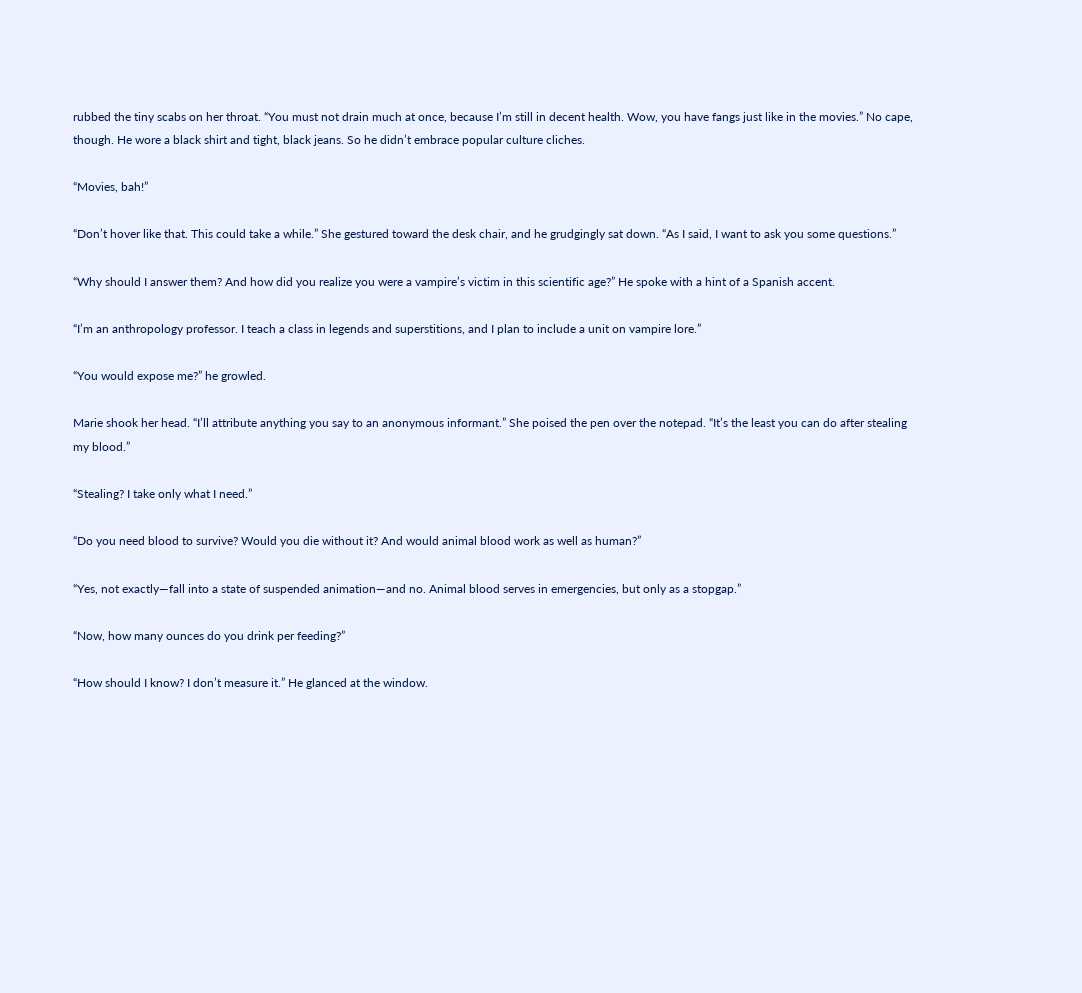rubbed the tiny scabs on her throat. “You must not drain much at once, because I’m still in decent health. Wow, you have fangs just like in the movies.” No cape, though. He wore a black shirt and tight, black jeans. So he didn’t embrace popular culture cliches.

“Movies, bah!”

“Don’t hover like that. This could take a while.” She gestured toward the desk chair, and he grudgingly sat down. “As I said, I want to ask you some questions.”

“Why should I answer them? And how did you realize you were a vampire’s victim in this scientific age?” He spoke with a hint of a Spanish accent.

“I’m an anthropology professor. I teach a class in legends and superstitions, and I plan to include a unit on vampire lore.”

“You would expose me?” he growled.

Marie shook her head. “I’ll attribute anything you say to an anonymous informant.” She poised the pen over the notepad. “It’s the least you can do after stealing my blood.”

“Stealing? I take only what I need.”

“Do you need blood to survive? Would you die without it? And would animal blood work as well as human?”

“Yes, not exactly—fall into a state of suspended animation—and no. Animal blood serves in emergencies, but only as a stopgap.”

“Now, how many ounces do you drink per feeding?”

“How should I know? I don’t measure it.” He glanced at the window.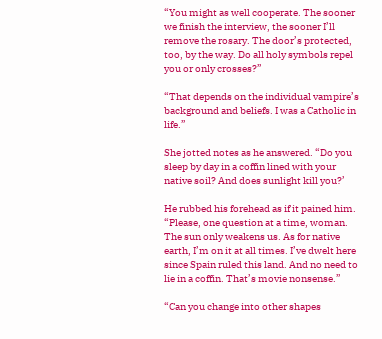“You might as well cooperate. The sooner we finish the interview, the sooner I’ll remove the rosary. The door’s protected, too, by the way. Do all holy symbols repel you or only crosses?”

“That depends on the individual vampire’s background and beliefs. I was a Catholic in life.”

She jotted notes as he answered. “Do you sleep by day in a coffin lined with your native soil? And does sunlight kill you?’

He rubbed his forehead as if it pained him. “Please, one question at a time, woman. The sun only weakens us. As for native earth, I’m on it at all times. I’ve dwelt here since Spain ruled this land. And no need to lie in a coffin. That’s movie nonsense.”

“Can you change into other shapes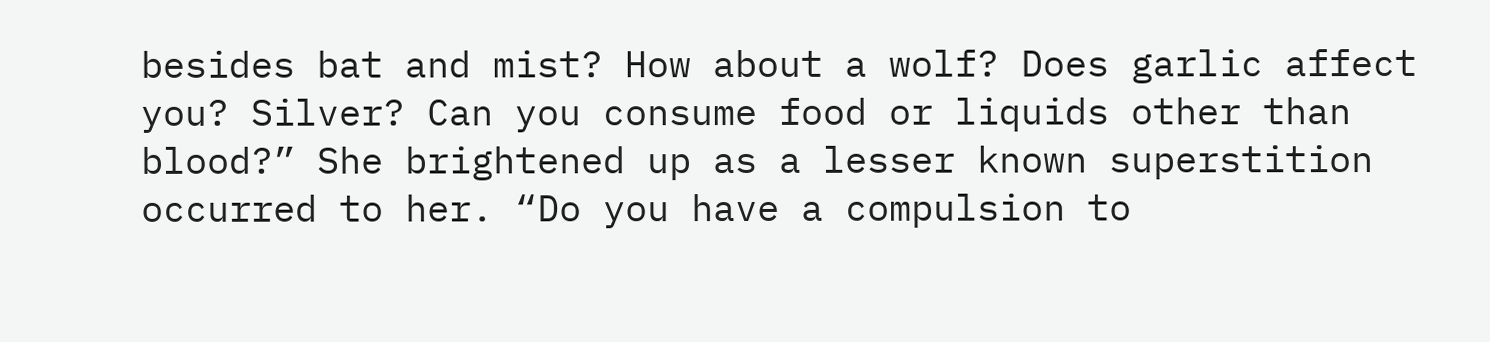besides bat and mist? How about a wolf? Does garlic affect you? Silver? Can you consume food or liquids other than blood?” She brightened up as a lesser known superstition occurred to her. “Do you have a compulsion to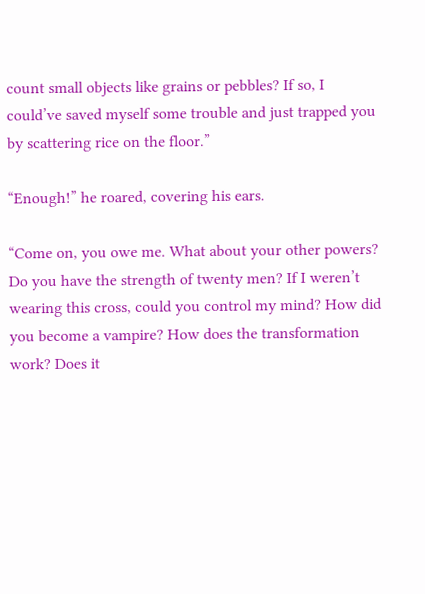count small objects like grains or pebbles? If so, I could’ve saved myself some trouble and just trapped you by scattering rice on the floor.”

“Enough!” he roared, covering his ears.

“Come on, you owe me. What about your other powers? Do you have the strength of twenty men? If I weren’t wearing this cross, could you control my mind? How did you become a vampire? How does the transformation work? Does it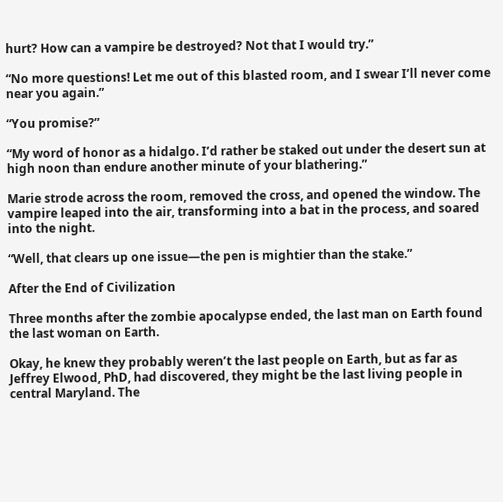hurt? How can a vampire be destroyed? Not that I would try.”

“No more questions! Let me out of this blasted room, and I swear I’ll never come near you again.”

“You promise?”

“My word of honor as a hidalgo. I’d rather be staked out under the desert sun at high noon than endure another minute of your blathering.”

Marie strode across the room, removed the cross, and opened the window. The vampire leaped into the air, transforming into a bat in the process, and soared into the night.

“Well, that clears up one issue—the pen is mightier than the stake.”

After the End of Civilization

Three months after the zombie apocalypse ended, the last man on Earth found the last woman on Earth.

Okay, he knew they probably weren’t the last people on Earth, but as far as Jeffrey Elwood, PhD, had discovered, they might be the last living people in central Maryland. The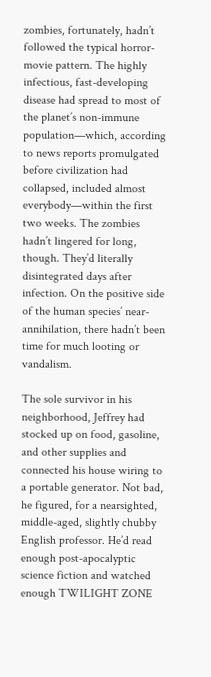zombies, fortunately, hadn’t followed the typical horror-movie pattern. The highly infectious, fast-developing disease had spread to most of the planet’s non-immune population—which, according to news reports promulgated before civilization had collapsed, included almost everybody—within the first two weeks. The zombies hadn’t lingered for long, though. They’d literally disintegrated days after infection. On the positive side of the human species’ near-annihilation, there hadn’t been time for much looting or vandalism.

The sole survivor in his neighborhood, Jeffrey had stocked up on food, gasoline, and other supplies and connected his house wiring to a portable generator. Not bad, he figured, for a nearsighted, middle-aged, slightly chubby English professor. He’d read enough post-apocalyptic science fiction and watched enough TWILIGHT ZONE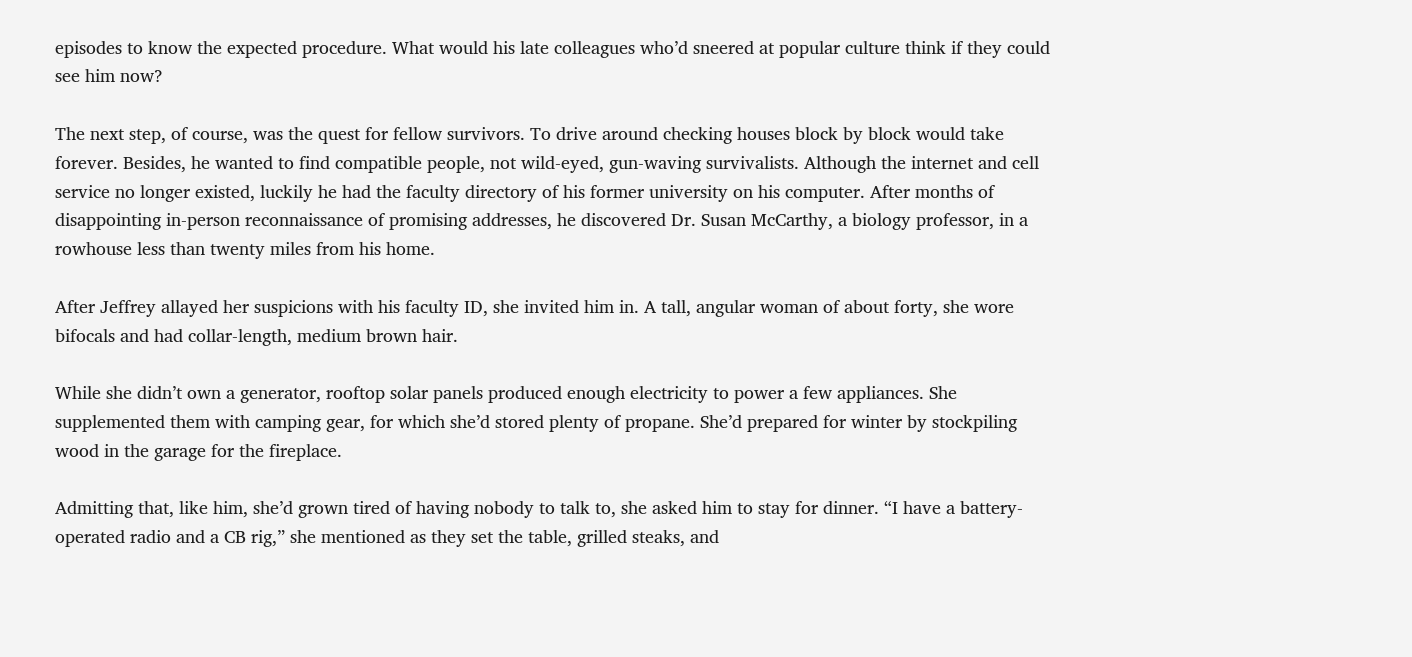episodes to know the expected procedure. What would his late colleagues who’d sneered at popular culture think if they could see him now?

The next step, of course, was the quest for fellow survivors. To drive around checking houses block by block would take forever. Besides, he wanted to find compatible people, not wild-eyed, gun-waving survivalists. Although the internet and cell service no longer existed, luckily he had the faculty directory of his former university on his computer. After months of disappointing in-person reconnaissance of promising addresses, he discovered Dr. Susan McCarthy, a biology professor, in a rowhouse less than twenty miles from his home.

After Jeffrey allayed her suspicions with his faculty ID, she invited him in. A tall, angular woman of about forty, she wore bifocals and had collar-length, medium brown hair.

While she didn’t own a generator, rooftop solar panels produced enough electricity to power a few appliances. She supplemented them with camping gear, for which she’d stored plenty of propane. She’d prepared for winter by stockpiling wood in the garage for the fireplace.

Admitting that, like him, she’d grown tired of having nobody to talk to, she asked him to stay for dinner. “I have a battery-operated radio and a CB rig,” she mentioned as they set the table, grilled steaks, and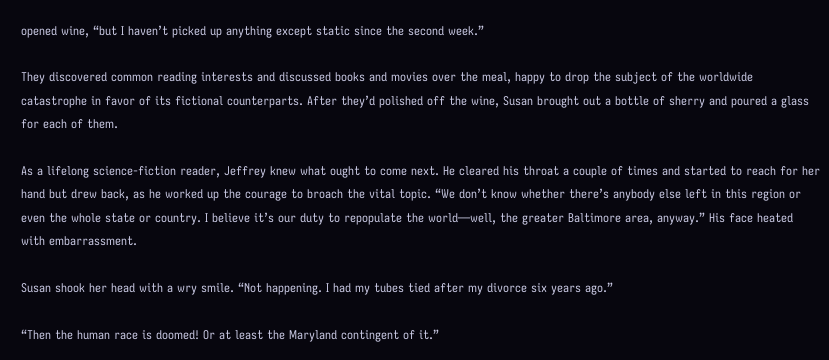opened wine, “but I haven’t picked up anything except static since the second week.”

They discovered common reading interests and discussed books and movies over the meal, happy to drop the subject of the worldwide catastrophe in favor of its fictional counterparts. After they’d polished off the wine, Susan brought out a bottle of sherry and poured a glass for each of them.

As a lifelong science-fiction reader, Jeffrey knew what ought to come next. He cleared his throat a couple of times and started to reach for her hand but drew back, as he worked up the courage to broach the vital topic. “We don’t know whether there’s anybody else left in this region or even the whole state or country. I believe it’s our duty to repopulate the world—well, the greater Baltimore area, anyway.” His face heated with embarrassment.

Susan shook her head with a wry smile. “Not happening. I had my tubes tied after my divorce six years ago.”

“Then the human race is doomed! Or at least the Maryland contingent of it.”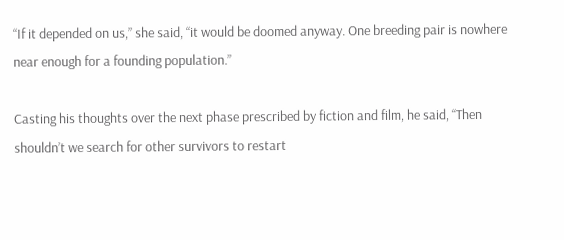“If it depended on us,” she said, “it would be doomed anyway. One breeding pair is nowhere near enough for a founding population.”

Casting his thoughts over the next phase prescribed by fiction and film, he said, “Then shouldn’t we search for other survivors to restart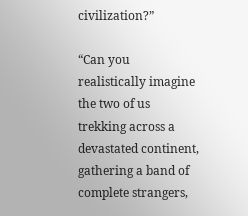civilization?”

“Can you realistically imagine the two of us trekking across a devastated continent, gathering a band of complete strangers,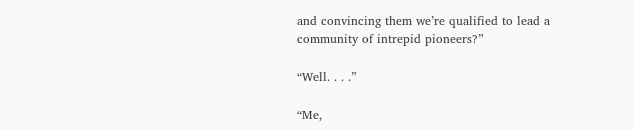and convincing them we’re qualified to lead a community of intrepid pioneers?”

“Well. . . .”

“Me,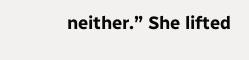neither.” She lifted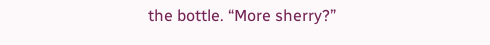the bottle. “More sherry?”